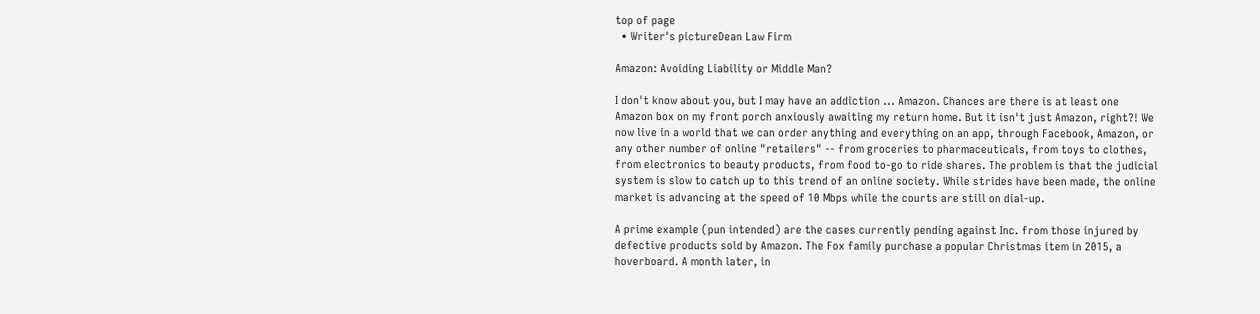top of page
  • Writer's pictureDean Law Firm

Amazon: Avoiding Liability or Middle Man?

I don't know about you, but I may have an addiction ... Amazon. Chances are there is at least one Amazon box on my front porch anxiously awaiting my return home. But it isn't just Amazon, right?! We now live in a world that we can order anything and everything on an app, through Facebook, Amazon, or any other number of online "retailers" -- from groceries to pharmaceuticals, from toys to clothes, from electronics to beauty products, from food to-go to ride shares. The problem is that the judicial system is slow to catch up to this trend of an online society. While strides have been made, the online market is advancing at the speed of 10 Mbps while the courts are still on dial-up.

A prime example (pun intended) are the cases currently pending against Inc. from those injured by defective products sold by Amazon. The Fox family purchase a popular Christmas item in 2015, a hoverboard. A month later, in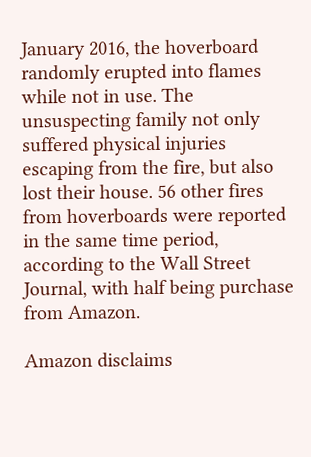January 2016, the hoverboard randomly erupted into flames while not in use. The unsuspecting family not only suffered physical injuries escaping from the fire, but also lost their house. 56 other fires from hoverboards were reported in the same time period, according to the Wall Street Journal, with half being purchase from Amazon.

Amazon disclaims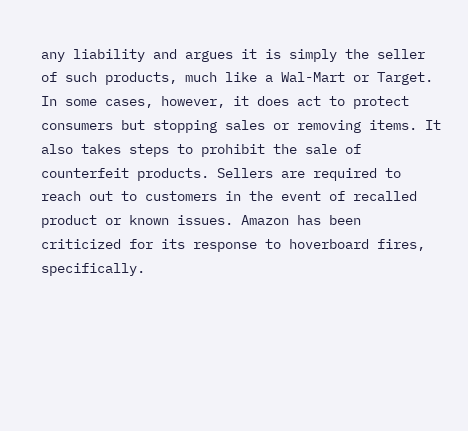any liability and argues it is simply the seller of such products, much like a Wal-Mart or Target. In some cases, however, it does act to protect consumers but stopping sales or removing items. It also takes steps to prohibit the sale of counterfeit products. Sellers are required to reach out to customers in the event of recalled product or known issues. Amazon has been criticized for its response to hoverboard fires, specifically.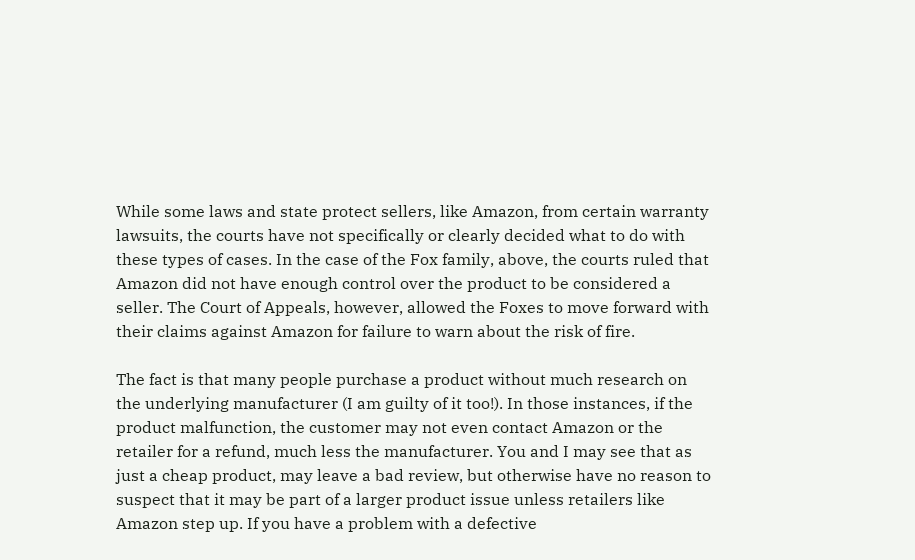While some laws and state protect sellers, like Amazon, from certain warranty lawsuits, the courts have not specifically or clearly decided what to do with these types of cases. In the case of the Fox family, above, the courts ruled that Amazon did not have enough control over the product to be considered a seller. The Court of Appeals, however, allowed the Foxes to move forward with their claims against Amazon for failure to warn about the risk of fire.

The fact is that many people purchase a product without much research on the underlying manufacturer (I am guilty of it too!). In those instances, if the product malfunction, the customer may not even contact Amazon or the retailer for a refund, much less the manufacturer. You and I may see that as just a cheap product, may leave a bad review, but otherwise have no reason to suspect that it may be part of a larger product issue unless retailers like Amazon step up. If you have a problem with a defective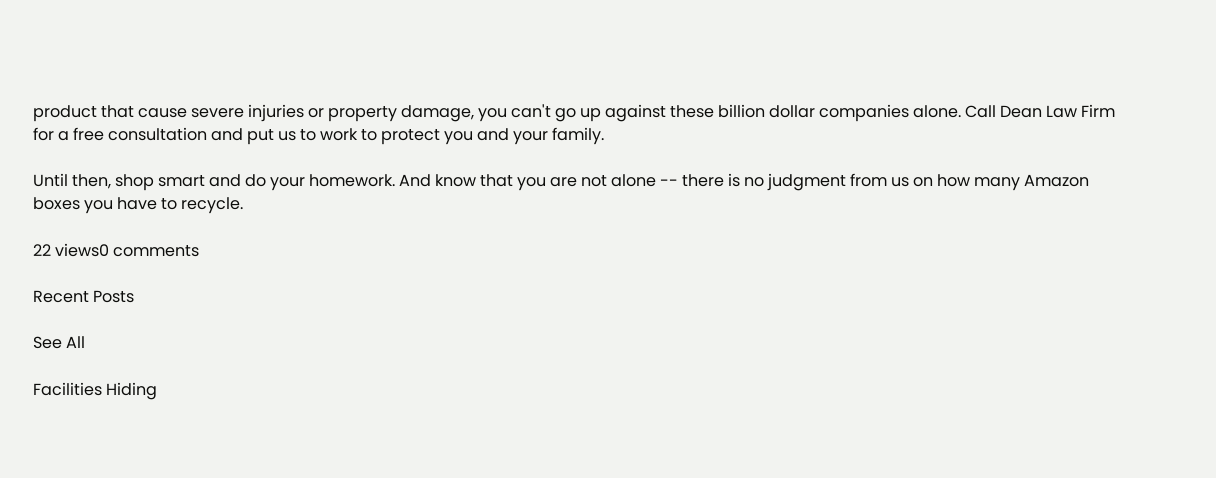product that cause severe injuries or property damage, you can't go up against these billion dollar companies alone. Call Dean Law Firm for a free consultation and put us to work to protect you and your family.

Until then, shop smart and do your homework. And know that you are not alone -- there is no judgment from us on how many Amazon boxes you have to recycle.

22 views0 comments

Recent Posts

See All

Facilities Hiding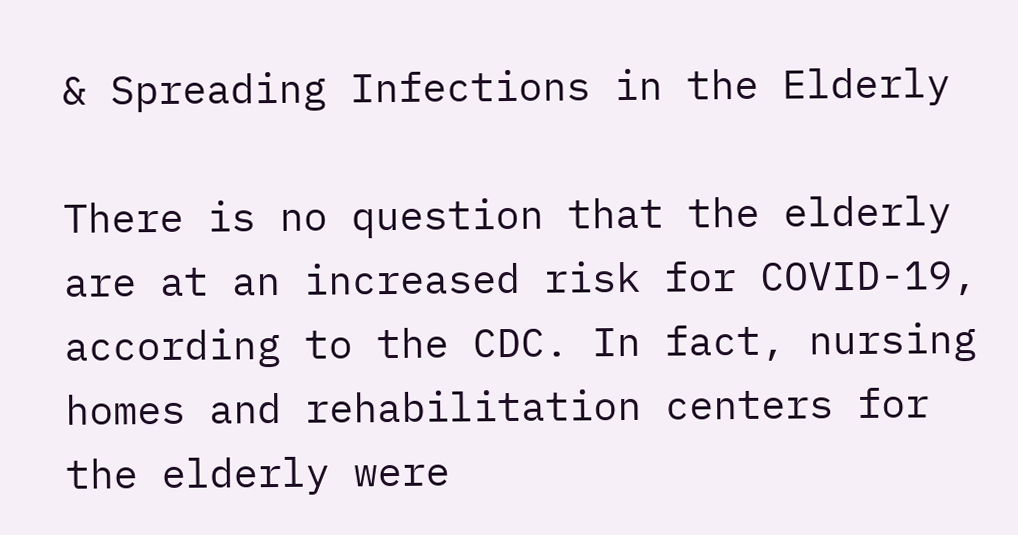& Spreading Infections in the Elderly

There is no question that the elderly are at an increased risk for COVID-19, according to the CDC. In fact, nursing homes and rehabilitation centers for the elderly were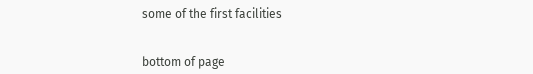some of the first facilities


bottom of page